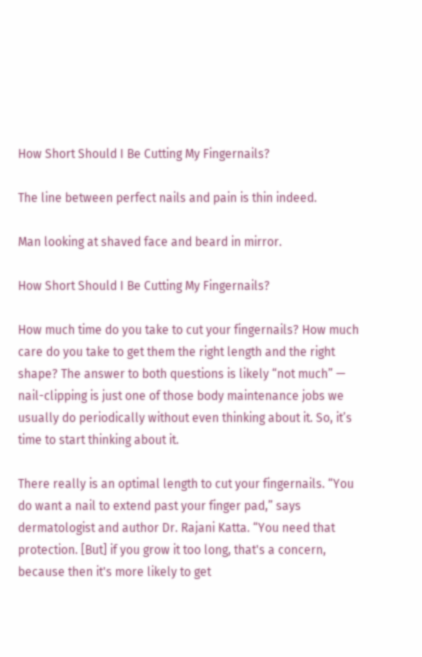How Short Should I Be Cutting My Fingernails?

The line between perfect nails and pain is thin indeed.

Man looking at shaved face and beard in mirror.

How Short Should I Be Cutting My Fingernails?

How much time do you take to cut your fingernails? How much care do you take to get them the right length and the right shape? The answer to both questions is likely “not much” — nail-clipping is just one of those body maintenance jobs we usually do periodically without even thinking about it. So, it’s time to start thinking about it.

There really is an optimal length to cut your fingernails. “You do want a nail to extend past your finger pad,” says dermatologist and author Dr. Rajani Katta. “You need that protection. [But] if you grow it too long, that's a concern, because then it's more likely to get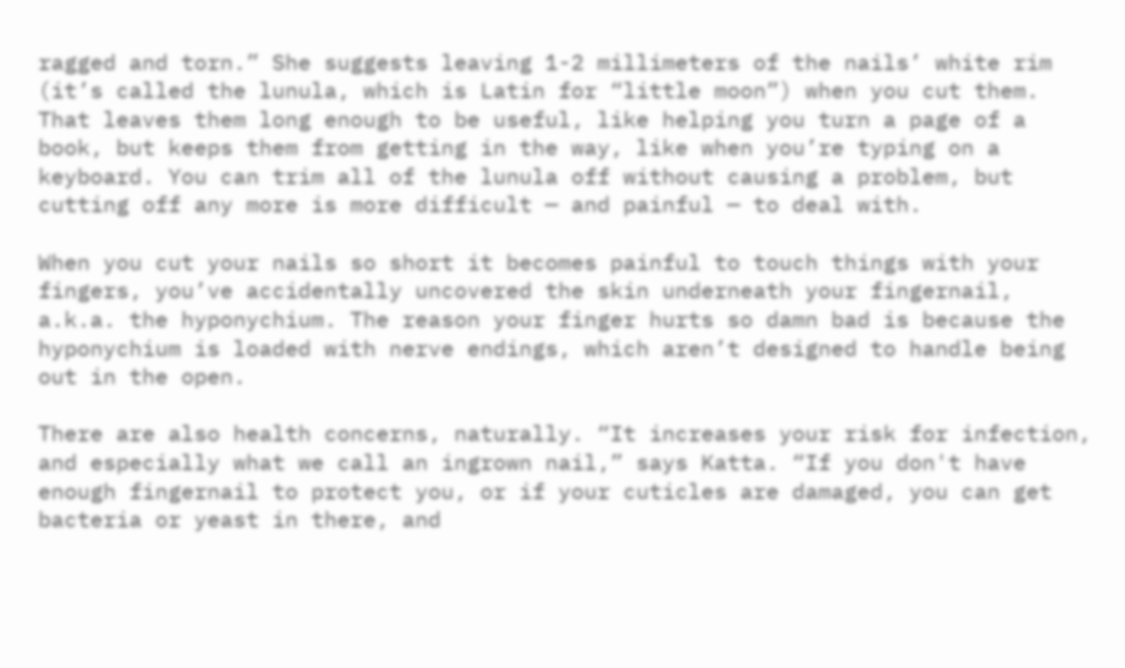ragged and torn.” She suggests leaving 1-2 millimeters of the nails’ white rim (it’s called the lunula, which is Latin for “little moon”) when you cut them. That leaves them long enough to be useful, like helping you turn a page of a book, but keeps them from getting in the way, like when you’re typing on a keyboard. You can trim all of the lunula off without causing a problem, but cutting off any more is more difficult — and painful — to deal with.

When you cut your nails so short it becomes painful to touch things with your fingers, you’ve accidentally uncovered the skin underneath your fingernail, a.k.a. the hyponychium. The reason your finger hurts so damn bad is because the hyponychium is loaded with nerve endings, which aren’t designed to handle being out in the open.

There are also health concerns, naturally. “It increases your risk for infection, and especially what we call an ingrown nail,” says Katta. “If you don't have enough fingernail to protect you, or if your cuticles are damaged, you can get bacteria or yeast in there, and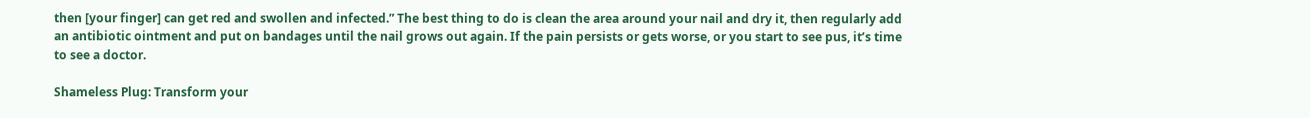then [your finger] can get red and swollen and infected.” The best thing to do is clean the area around your nail and dry it, then regularly add an antibiotic ointment and put on bandages until the nail grows out again. If the pain persists or gets worse, or you start to see pus, it’s time to see a doctor.

Shameless Plug: Transform your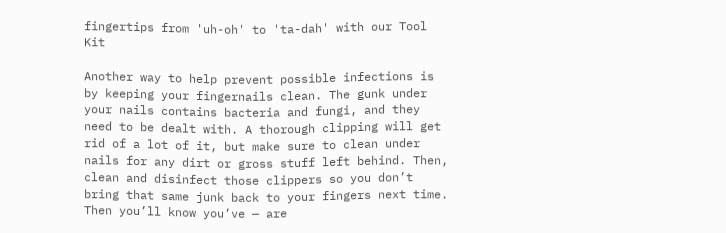fingertips from 'uh-oh' to 'ta-dah' with our Tool Kit

Another way to help prevent possible infections is by keeping your fingernails clean. The gunk under your nails contains bacteria and fungi, and they need to be dealt with. A thorough clipping will get rid of a lot of it, but make sure to clean under nails for any dirt or gross stuff left behind. Then, clean and disinfect those clippers so you don’t bring that same junk back to your fingers next time. Then you’ll know you’ve — are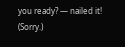you ready? — nailed it! (Sorry.)